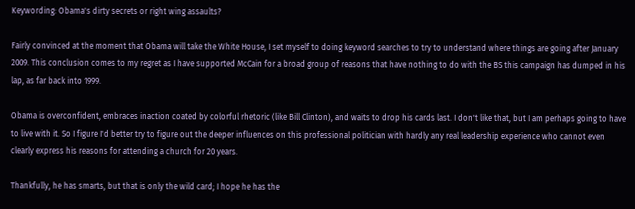Keywording: Obama's dirty secrets or right wing assaults?

Fairly convinced at the moment that Obama will take the White House, I set myself to doing keyword searches to try to understand where things are going after January 2009. This conclusion comes to my regret as I have supported McCain for a broad group of reasons that have nothing to do with the BS this campaign has dumped in his lap, as far back into 1999.

Obama is overconfident, embraces inaction coated by colorful rhetoric (like Bill Clinton), and waits to drop his cards last. I don't like that, but I am perhaps going to have to live with it. So I figure I'd better try to figure out the deeper influences on this professional politician with hardly any real leadership experience who cannot even clearly express his reasons for attending a church for 20 years.

Thankfully, he has smarts, but that is only the wild card; I hope he has the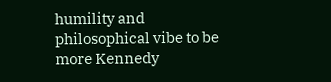humility and philosophical vibe to be more Kennedy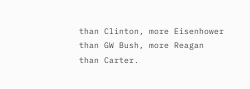than Clinton, more Eisenhower than GW Bush, more Reagan than Carter.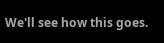We'll see how this goes.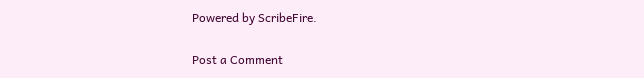Powered by ScribeFire.

Post a Comment